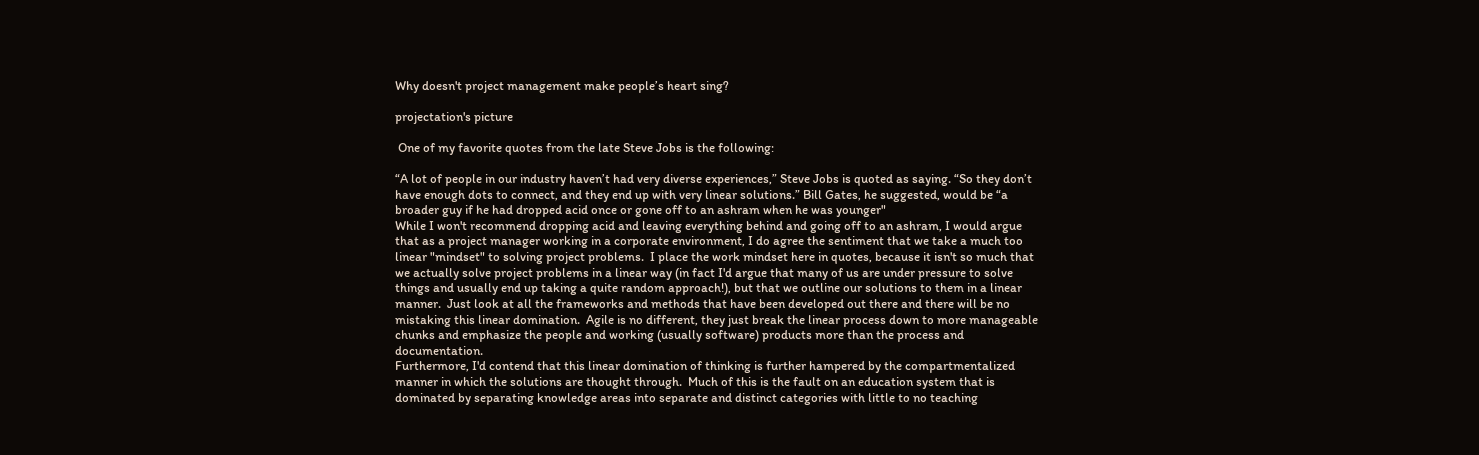Why doesn't project management make people’s heart sing?

projectation's picture

 One of my favorite quotes from the late Steve Jobs is the following:

“A lot of people in our industry haven’t had very diverse experiences,” Steve Jobs is quoted as saying. “So they don’t have enough dots to connect, and they end up with very linear solutions.” Bill Gates, he suggested, would be “a broader guy if he had dropped acid once or gone off to an ashram when he was younger"
While I won't recommend dropping acid and leaving everything behind and going off to an ashram, I would argue that as a project manager working in a corporate environment, I do agree the sentiment that we take a much too linear "mindset" to solving project problems.  I place the work mindset here in quotes, because it isn't so much that we actually solve project problems in a linear way (in fact I'd argue that many of us are under pressure to solve things and usually end up taking a quite random approach!), but that we outline our solutions to them in a linear manner.  Just look at all the frameworks and methods that have been developed out there and there will be no mistaking this linear domination.  Agile is no different, they just break the linear process down to more manageable chunks and emphasize the people and working (usually software) products more than the process and documentation.
Furthermore, I'd contend that this linear domination of thinking is further hampered by the compartmentalized manner in which the solutions are thought through.  Much of this is the fault on an education system that is dominated by separating knowledge areas into separate and distinct categories with little to no teaching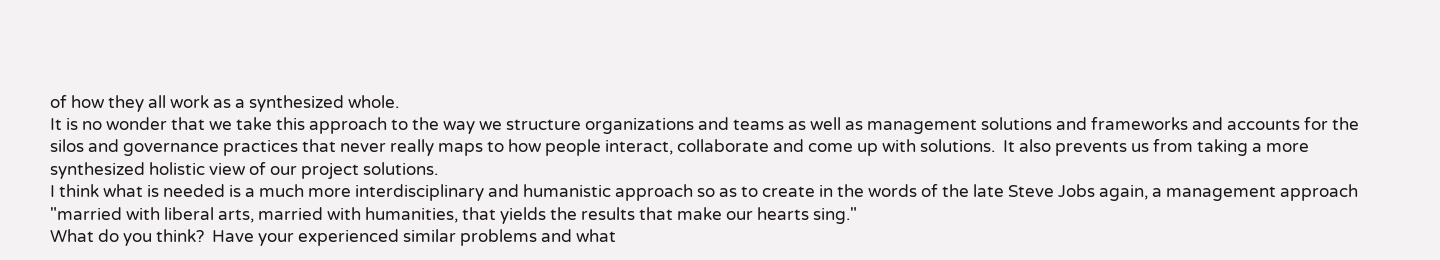of how they all work as a synthesized whole.
It is no wonder that we take this approach to the way we structure organizations and teams as well as management solutions and frameworks and accounts for the silos and governance practices that never really maps to how people interact, collaborate and come up with solutions.  It also prevents us from taking a more synthesized holistic view of our project solutions.
I think what is needed is a much more interdisciplinary and humanistic approach so as to create in the words of the late Steve Jobs again, a management approach "married with liberal arts, married with humanities, that yields the results that make our hearts sing."
What do you think?  Have your experienced similar problems and what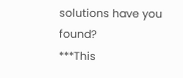solutions have you found?
***This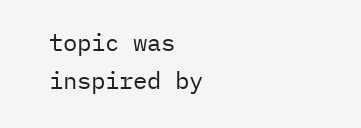topic was inspired by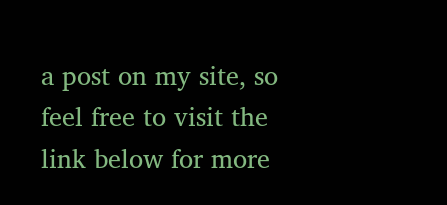a post on my site, so feel free to visit the link below for more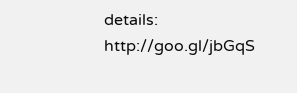details: http://goo.gl/jbGqS